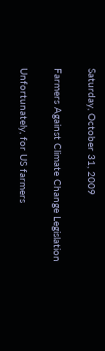Saturday, October 31, 2009

Farmers Against Climate Change Legislation

Unfortunately, for US farmers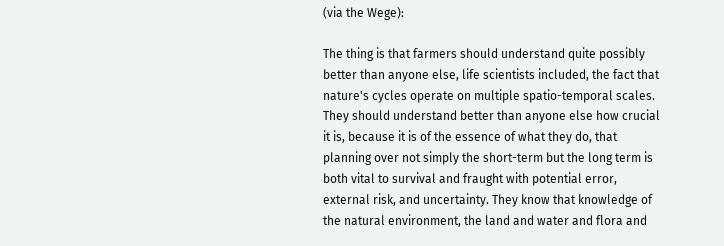(via the Wege):

The thing is that farmers should understand quite possibly better than anyone else, life scientists included, the fact that nature's cycles operate on multiple spatio-temporal scales. They should understand better than anyone else how crucial it is, because it is of the essence of what they do, that planning over not simply the short-term but the long term is both vital to survival and fraught with potential error, external risk, and uncertainty. They know that knowledge of the natural environment, the land and water and flora and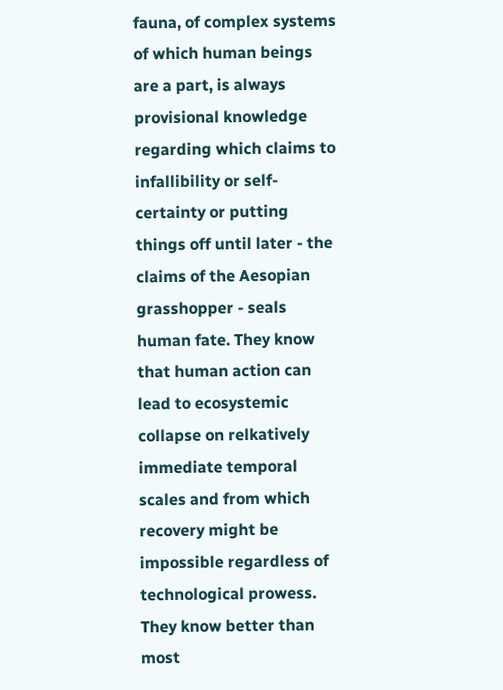fauna, of complex systems of which human beings are a part, is always provisional knowledge regarding which claims to infallibility or self-certainty or putting things off until later - the claims of the Aesopian grasshopper - seals human fate. They know that human action can lead to ecosystemic collapse on relkatively immediate temporal scales and from which recovery might be impossible regardless of technological prowess. They know better than most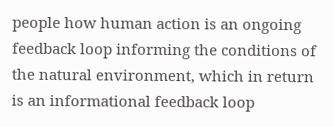people how human action is an ongoing feedback loop informing the conditions of the natural environment, which in return is an informational feedback loop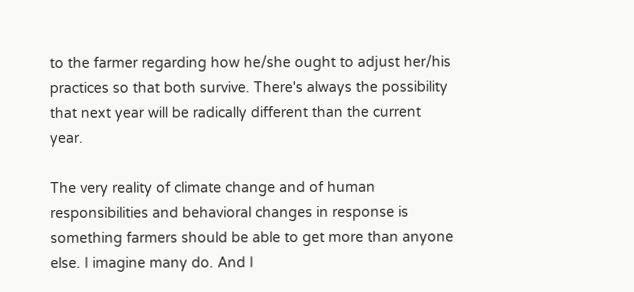to the farmer regarding how he/she ought to adjust her/his practices so that both survive. There's always the possibility that next year will be radically different than the current year.

The very reality of climate change and of human responsibilities and behavioral changes in response is something farmers should be able to get more than anyone else. I imagine many do. And I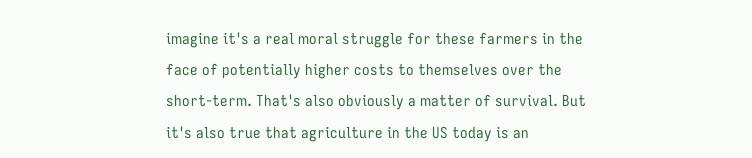imagine it's a real moral struggle for these farmers in the face of potentially higher costs to themselves over the short-term. That's also obviously a matter of survival. But it's also true that agriculture in the US today is an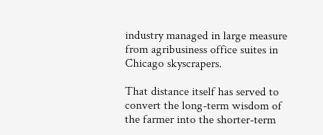industry managed in large measure from agribusiness office suites in Chicago skyscrapers.

That distance itself has served to convert the long-term wisdom of the farmer into the shorter-term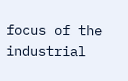focus of the industrial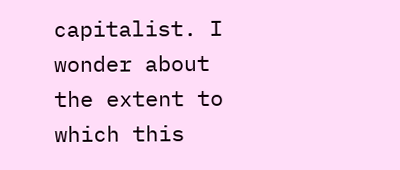capitalist. I wonder about the extent to which this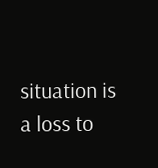situation is a loss to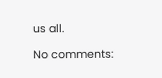us all.

No comments: